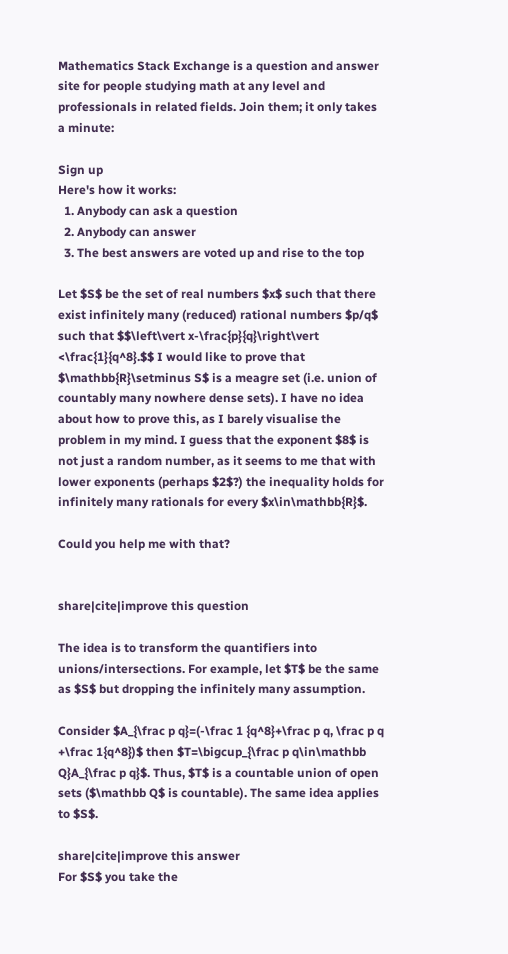Mathematics Stack Exchange is a question and answer site for people studying math at any level and professionals in related fields. Join them; it only takes a minute:

Sign up
Here's how it works:
  1. Anybody can ask a question
  2. Anybody can answer
  3. The best answers are voted up and rise to the top

Let $S$ be the set of real numbers $x$ such that there exist infinitely many (reduced) rational numbers $p/q$ such that $$\left\vert x-\frac{p}{q}\right\vert <\frac{1}{q^8}.$$ I would like to prove that $\mathbb{R}\setminus S$ is a meagre set (i.e. union of countably many nowhere dense sets). I have no idea about how to prove this, as I barely visualise the problem in my mind. I guess that the exponent $8$ is not just a random number, as it seems to me that with lower exponents (perhaps $2$?) the inequality holds for infinitely many rationals for every $x\in\mathbb{R}$.

Could you help me with that?


share|cite|improve this question

The idea is to transform the quantifiers into unions/intersections. For example, let $T$ be the same as $S$ but dropping the infinitely many assumption.

Consider $A_{\frac p q}=(-\frac 1 {q^8}+\frac p q, \frac p q +\frac 1{q^8})$ then $T=\bigcup_{\frac p q\in\mathbb Q}A_{\frac p q}$. Thus, $T$ is a countable union of open sets ($\mathbb Q$ is countable). The same idea applies to $S$.

share|cite|improve this answer
For $S$ you take the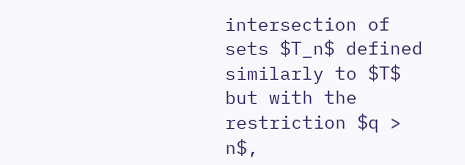intersection of sets $T_n$ defined similarly to $T$ but with the restriction $q > n$,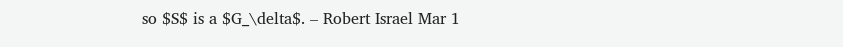so $S$ is a $G_\delta$. – Robert Israel Mar 1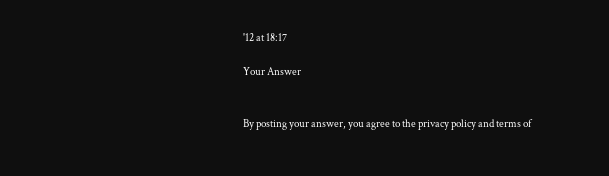'12 at 18:17

Your Answer


By posting your answer, you agree to the privacy policy and terms of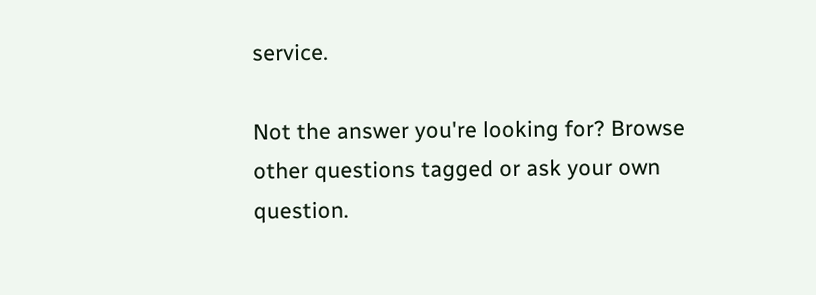service.

Not the answer you're looking for? Browse other questions tagged or ask your own question.